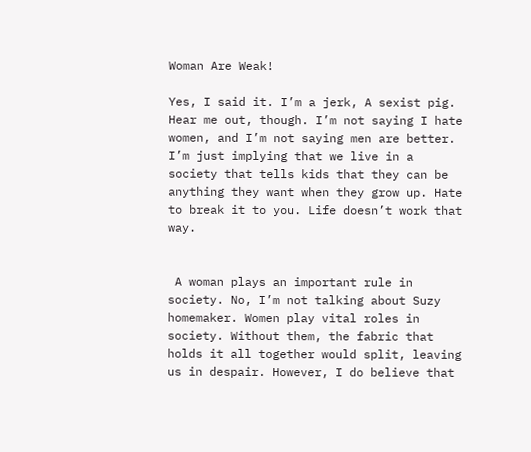Woman Are Weak!

Yes, I said it. I’m a jerk, A sexist pig. Hear me out, though. I’m not saying I hate women, and I’m not saying men are better. I’m just implying that we live in a society that tells kids that they can be anything they want when they grow up. Hate to break it to you. Life doesn’t work that way.


 A woman plays an important rule in society. No, I’m not talking about Suzy homemaker. Women play vital roles in society. Without them, the fabric that holds it all together would split, leaving us in despair. However, I do believe that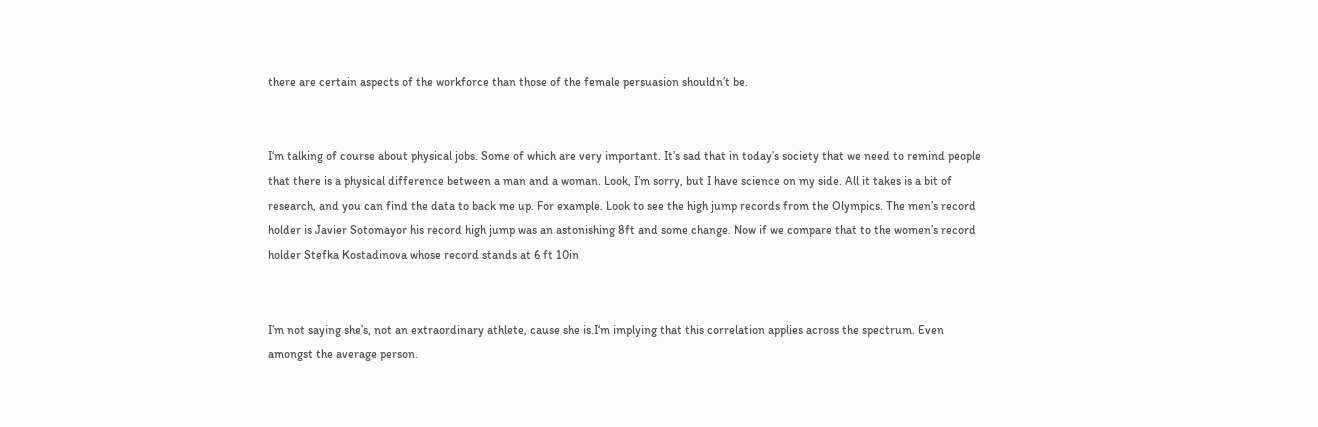there are certain aspects of the workforce than those of the female persuasion shouldn’t be.


I‘m talking of course about physical jobs. Some of which are very important. It’s sad that in today’s society that we need to remind people that there is a physical difference between a man and a woman. Look, I’m sorry, but I have science on my side. All it takes is a bit of research, and you can find the data to back me up. For example. Look to see the high jump records from the Olympics. The men’s record holder is Javier Sotomayor his record high jump was an astonishing 8ft and some change. Now if we compare that to the women’s record holder Stefka Kostadinova whose record stands at 6 ft 10in


I’m not saying she’s, not an extraordinary athlete, cause she is.I‘m implying that this correlation applies across the spectrum. Even amongst the average person.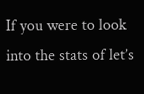If you were to look into the stats of let’s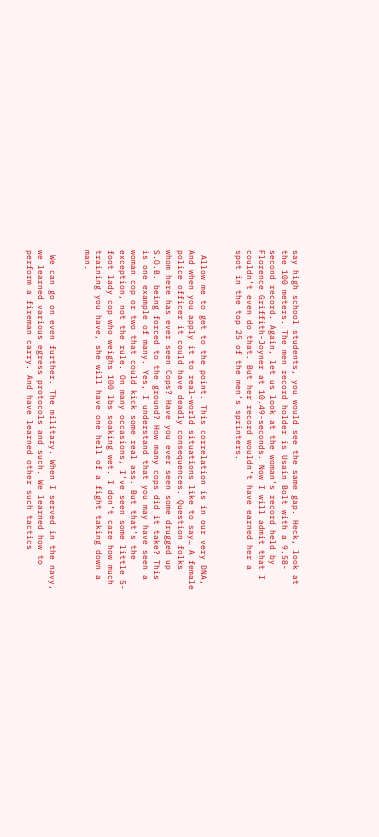say high school students, you would see the same gap. Heck, look at the 100 meters. The men record holder is Usain Bolt with a 9.58-second record. Again, let us look at the woman’s record held by Florence Griffith-Joyner at 10.49-seconds. Now I will admit that I couldn’t even do that. But her record wouldn’t have earned her a spot in the top 25 of the men’s sprinters.


 Allow me to get to the point. This correlation is in our very DNA, And when you apply it to real-world situations like to say… A female police officer it could have deadly consequences. Question folks whom here has ever seen Cops? Have you ever seen some drugged up S.O.B. being forced to the ground? How many cops did it take? This is one example of many. Yes, I understand that you may have seen a woman cop or two that could kick some real ass. But that’s the exception, not the rule. On many occasions, I’ve seen some little 5-foot lady cop who weighs 100 lbs soaking wet. I don’t care how much training you have, she will have one hell of a fight taking down a man.


 We can go on even further. The military. When I served in the navy, we learned various egress protocols and such. We learned how to perform a fireman carry. And have learned other such tactics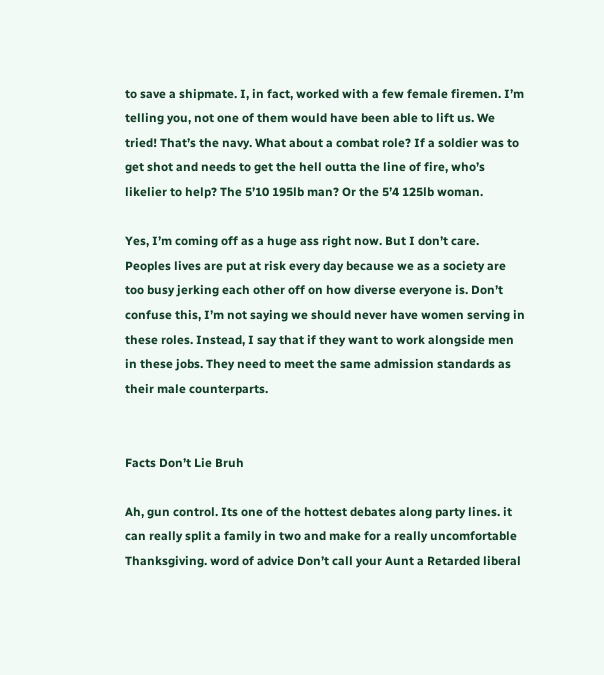to save a shipmate. I, in fact, worked with a few female firemen. I’m telling you, not one of them would have been able to lift us. We tried! That’s the navy. What about a combat role? If a soldier was to get shot and needs to get the hell outta the line of fire, who’s likelier to help? The 5’10 195lb man? Or the 5’4 125lb woman.

Yes, I’m coming off as a huge ass right now. But I don’t care. Peoples lives are put at risk every day because we as a society are too busy jerking each other off on how diverse everyone is. Don’t confuse this, I’m not saying we should never have women serving in these roles. Instead, I say that if they want to work alongside men in these jobs. They need to meet the same admission standards as their male counterparts.


Facts Don’t Lie Bruh

Ah, gun control. Its one of the hottest debates along party lines. it can really split a family in two and make for a really uncomfortable Thanksgiving. word of advice Don’t call your Aunt a Retarded liberal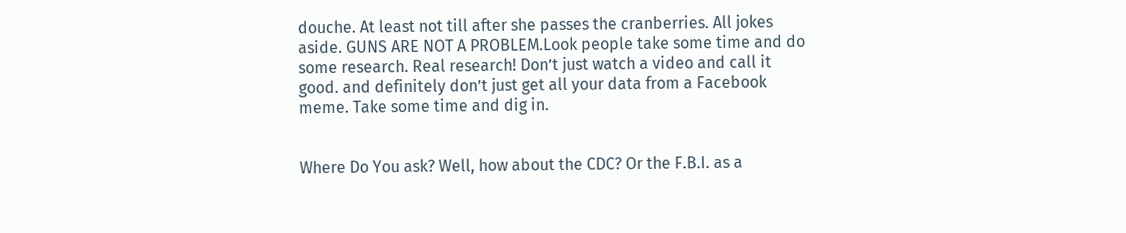douche. At least not till after she passes the cranberries. All jokes aside. GUNS ARE NOT A PROBLEM.Look people take some time and do some research. Real research! Don’t just watch a video and call it good. and definitely don’t just get all your data from a Facebook meme. Take some time and dig in.


Where Do You ask? Well, how about the CDC? Or the F.B.I. as a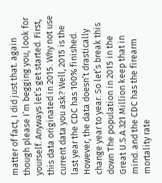matter of fact, I did just that. again though please I’m begging you, look for yourself. Anyways let’s get started. First, this data originated in 2015. Why not use current data you ask? Well, 2015 is the last year the CDC has 100% finished. However, the data doesn’t drastically change year to year. So let’s break this down The population in 2015 in the Great U.S.A 321 Million keep that in mind. and the CDC has the firearm mortality rate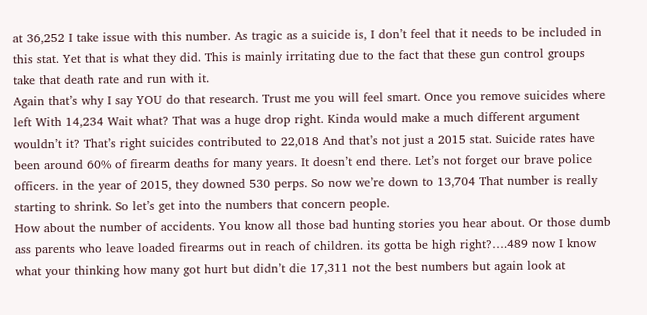at 36,252 I take issue with this number. As tragic as a suicide is, I don’t feel that it needs to be included in this stat. Yet that is what they did. This is mainly irritating due to the fact that these gun control groups take that death rate and run with it.
Again that’s why I say YOU do that research. Trust me you will feel smart. Once you remove suicides where left With 14,234 Wait what? That was a huge drop right. Kinda would make a much different argument wouldn’t it? That’s right suicides contributed to 22,018 And that’s not just a 2015 stat. Suicide rates have been around 60% of firearm deaths for many years. It doesn’t end there. Let’s not forget our brave police officers. in the year of 2015, they downed 530 perps. So now we’re down to 13,704 That number is really starting to shrink. So let’s get into the numbers that concern people.
How about the number of accidents. You know all those bad hunting stories you hear about. Or those dumb ass parents who leave loaded firearms out in reach of children. its gotta be high right?….489 now I know what your thinking how many got hurt but didn’t die 17,311 not the best numbers but again look at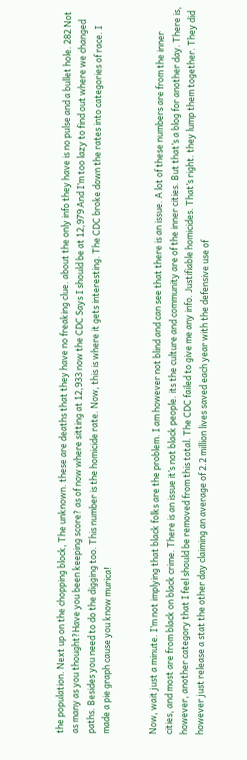the population. Next up on the chopping block, The unknown. these are deaths that they have no freaking clue. about the only info they have is no pulse and a bullet hole. 282 Not as many as you thought?Have you been keeping score? as of now where sitting at 12,933 now the CDC Says I should be at 12,979 And I’m too lazy to find out where we changed paths. Besides you need to do the digging too. This number is the homicide rate. Now, this is where it gets interesting. The CDC broke down the rates into categories of race. I made a pie graph cause you know murica!


Now, wait just a minute. I’m not implying that black folks are the problem. I am however not blind and can see that there is an issue. A lot of these numbers are from the inner cities, and most are from black on black crime. There is an issue it’s not black people. its the culture and community are of the inner cities. But that’s a blog for another day. There is, however, another category that I feel should be removed from this total. The CDC failed to give me any info. Justifiable homicides. That’s right. they lump them together. They did however just release a stat the other day claiming an average of 2.2 million lives saved each year with the defensive use of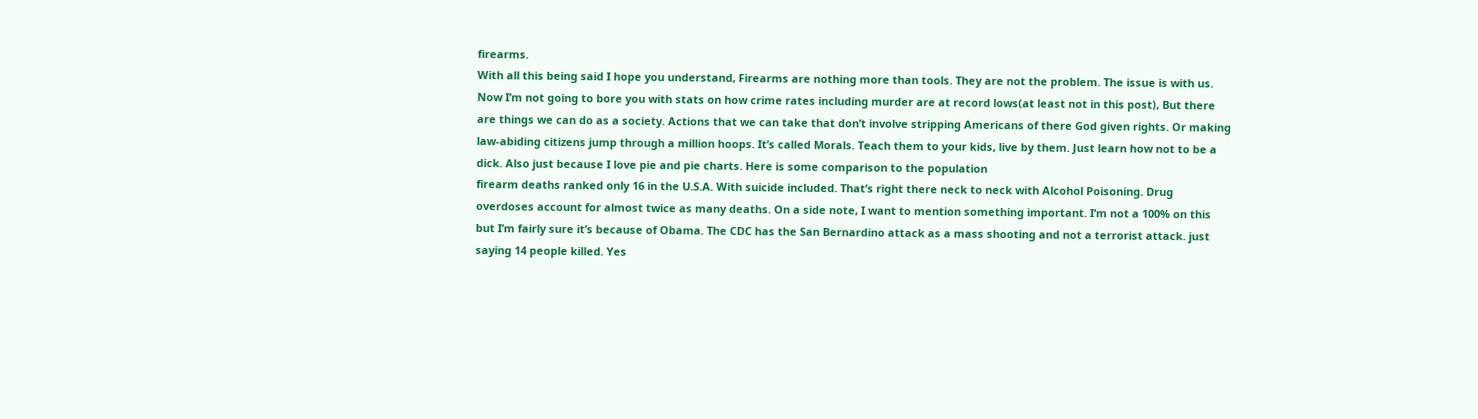firearms.
With all this being said I hope you understand, Firearms are nothing more than tools. They are not the problem. The issue is with us. Now I’m not going to bore you with stats on how crime rates including murder are at record lows(at least not in this post), But there are things we can do as a society. Actions that we can take that don’t involve stripping Americans of there God given rights. Or making law-abiding citizens jump through a million hoops. It’s called Morals. Teach them to your kids, live by them. Just learn how not to be a dick. Also just because I love pie and pie charts. Here is some comparison to the population
firearm deaths ranked only 16 in the U.S.A. With suicide included. That’s right there neck to neck with Alcohol Poisoning. Drug overdoses account for almost twice as many deaths. On a side note, I want to mention something important. I’m not a 100% on this but I’m fairly sure it’s because of Obama. The CDC has the San Bernardino attack as a mass shooting and not a terrorist attack. just saying 14 people killed. Yes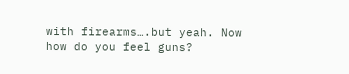with firearms….but yeah. Now how do you feel guns?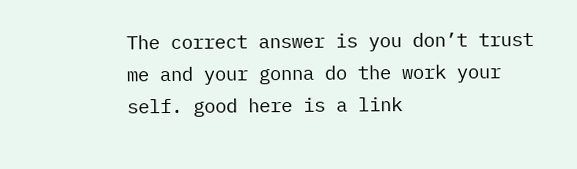The correct answer is you don’t trust me and your gonna do the work your self. good here is a link